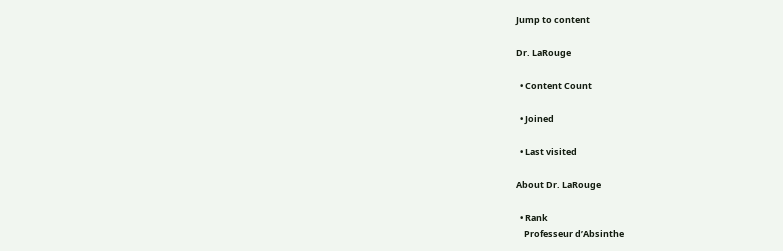Jump to content

Dr. LaRouge

  • Content Count

  • Joined

  • Last visited

About Dr. LaRouge

  • Rank
    Professeur d’Absinthe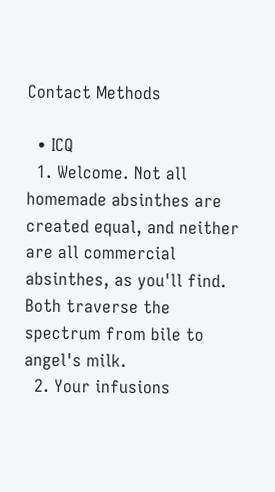Contact Methods

  • ICQ
  1. Welcome. Not all homemade absinthes are created equal, and neither are all commercial absinthes, as you'll find. Both traverse the spectrum from bile to angel's milk.
  2. Your infusions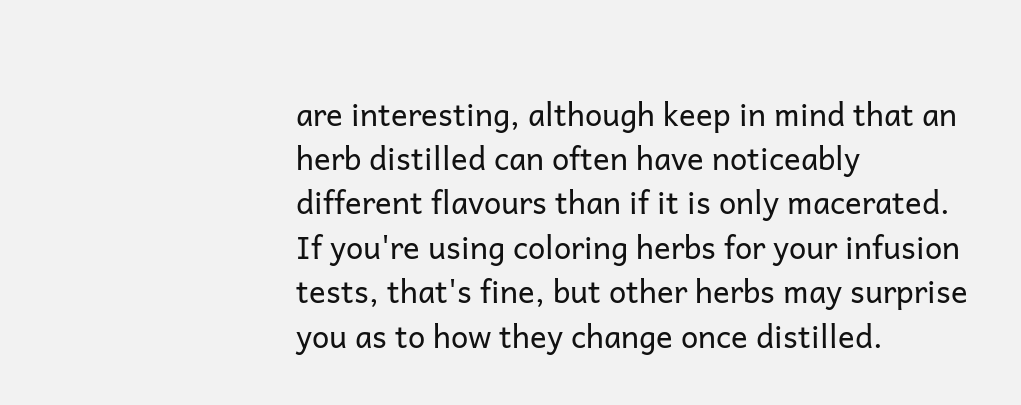are interesting, although keep in mind that an herb distilled can often have noticeably different flavours than if it is only macerated. If you're using coloring herbs for your infusion tests, that's fine, but other herbs may surprise you as to how they change once distilled.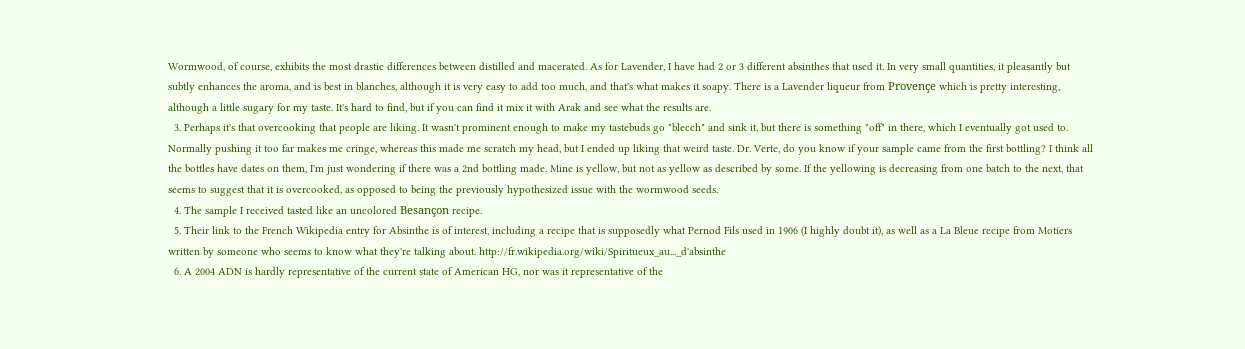Wormwood, of course, exhibits the most drastic differences between distilled and macerated. As for Lavender, I have had 2 or 3 different absinthes that used it. In very small quantities, it pleasantly but subtly enhances the aroma, and is best in blanches, although it is very easy to add too much, and that's what makes it soapy. There is a Lavender liqueur from Provençe which is pretty interesting, although a little sugary for my taste. It's hard to find, but if you can find it mix it with Arak and see what the results are.
  3. Perhaps it's that overcooking that people are liking. It wasn't prominent enough to make my tastebuds go "blecch" and sink it, but there is something "off" in there, which I eventually got used to. Normally pushing it too far makes me cringe, whereas this made me scratch my head, but I ended up liking that weird taste. Dr. Verte, do you know if your sample came from the first bottling? I think all the bottles have dates on them, I'm just wondering if there was a 2nd bottling made. Mine is yellow, but not as yellow as described by some. If the yellowing is decreasing from one batch to the next, that seems to suggest that it is overcooked, as opposed to being the previously hypothesized issue with the wormwood seeds.
  4. The sample I received tasted like an uncolored Besançon recipe.
  5. Their link to the French Wikipedia entry for Absinthe is of interest, including a recipe that is supposedly what Pernod Fils used in 1906 (I highly doubt it), as well as a La Bleue recipe from Motiers written by someone who seems to know what they're talking about. http://fr.wikipedia.org/wiki/Spiritueux_au..._d'absinthe
  6. A 2004 ADN is hardly representative of the current state of American HG, nor was it representative of the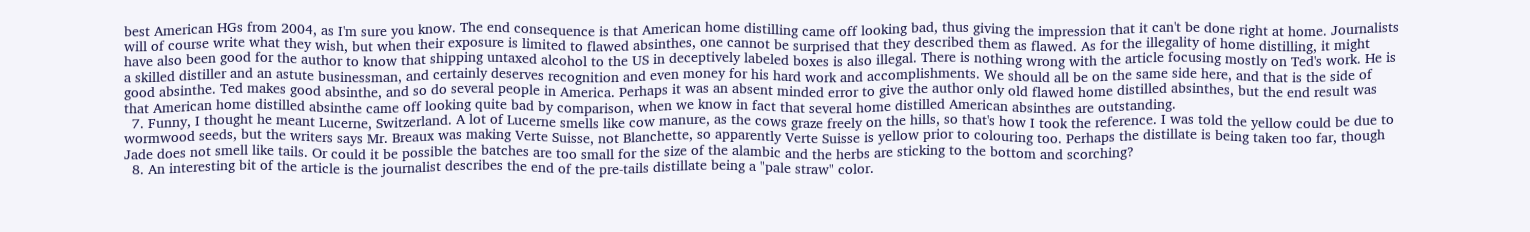best American HGs from 2004, as I'm sure you know. The end consequence is that American home distilling came off looking bad, thus giving the impression that it can't be done right at home. Journalists will of course write what they wish, but when their exposure is limited to flawed absinthes, one cannot be surprised that they described them as flawed. As for the illegality of home distilling, it might have also been good for the author to know that shipping untaxed alcohol to the US in deceptively labeled boxes is also illegal. There is nothing wrong with the article focusing mostly on Ted's work. He is a skilled distiller and an astute businessman, and certainly deserves recognition and even money for his hard work and accomplishments. We should all be on the same side here, and that is the side of good absinthe. Ted makes good absinthe, and so do several people in America. Perhaps it was an absent minded error to give the author only old flawed home distilled absinthes, but the end result was that American home distilled absinthe came off looking quite bad by comparison, when we know in fact that several home distilled American absinthes are outstanding.
  7. Funny, I thought he meant Lucerne, Switzerland. A lot of Lucerne smells like cow manure, as the cows graze freely on the hills, so that's how I took the reference. I was told the yellow could be due to wormwood seeds, but the writers says Mr. Breaux was making Verte Suisse, not Blanchette, so apparently Verte Suisse is yellow prior to colouring too. Perhaps the distillate is being taken too far, though Jade does not smell like tails. Or could it be possible the batches are too small for the size of the alambic and the herbs are sticking to the bottom and scorching?
  8. An interesting bit of the article is the journalist describes the end of the pre-tails distillate being a "pale straw" color.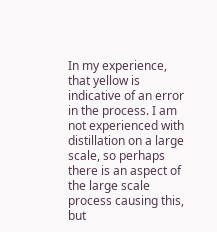In my experience, that yellow is indicative of an error in the process. I am not experienced with distillation on a large scale, so perhaps there is an aspect of the large scale process causing this, but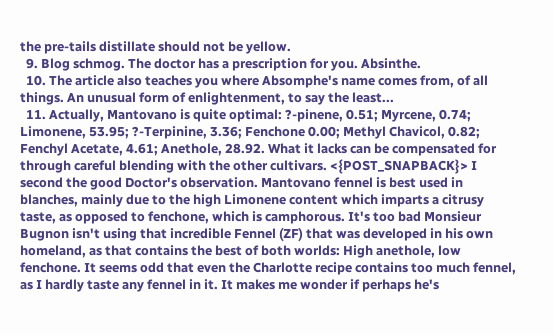the pre-tails distillate should not be yellow.
  9. Blog schmog. The doctor has a prescription for you. Absinthe.
  10. The article also teaches you where Absomphe's name comes from, of all things. An unusual form of enlightenment, to say the least...
  11. Actually, Mantovano is quite optimal: ?-pinene, 0.51; Myrcene, 0.74; Limonene, 53.95; ?-Terpinine, 3.36; Fenchone 0.00; Methyl Chavicol, 0.82; Fenchyl Acetate, 4.61; Anethole, 28.92. What it lacks can be compensated for through careful blending with the other cultivars. <{POST_SNAPBACK}> I second the good Doctor's observation. Mantovano fennel is best used in blanches, mainly due to the high Limonene content which imparts a citrusy taste, as opposed to fenchone, which is camphorous. It's too bad Monsieur Bugnon isn't using that incredible Fennel (ZF) that was developed in his own homeland, as that contains the best of both worlds: High anethole, low fenchone. It seems odd that even the Charlotte recipe contains too much fennel, as I hardly taste any fennel in it. It makes me wonder if perhaps he's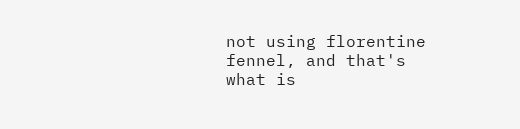not using florentine fennel, and that's what is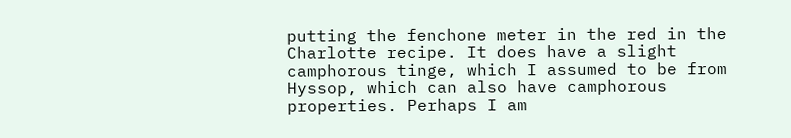putting the fenchone meter in the red in the Charlotte recipe. It does have a slight camphorous tinge, which I assumed to be from Hyssop, which can also have camphorous properties. Perhaps I am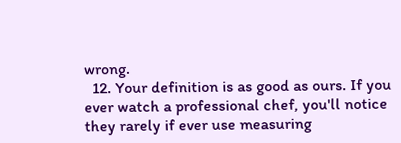wrong.
  12. Your definition is as good as ours. If you ever watch a professional chef, you'll notice they rarely if ever use measuring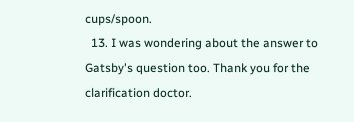cups/spoon.
  13. I was wondering about the answer to Gatsby's question too. Thank you for the clarification doctor.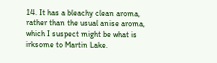14. It has a bleachy clean aroma, rather than the usual anise aroma, which I suspect might be what is irksome to Martin Lake.